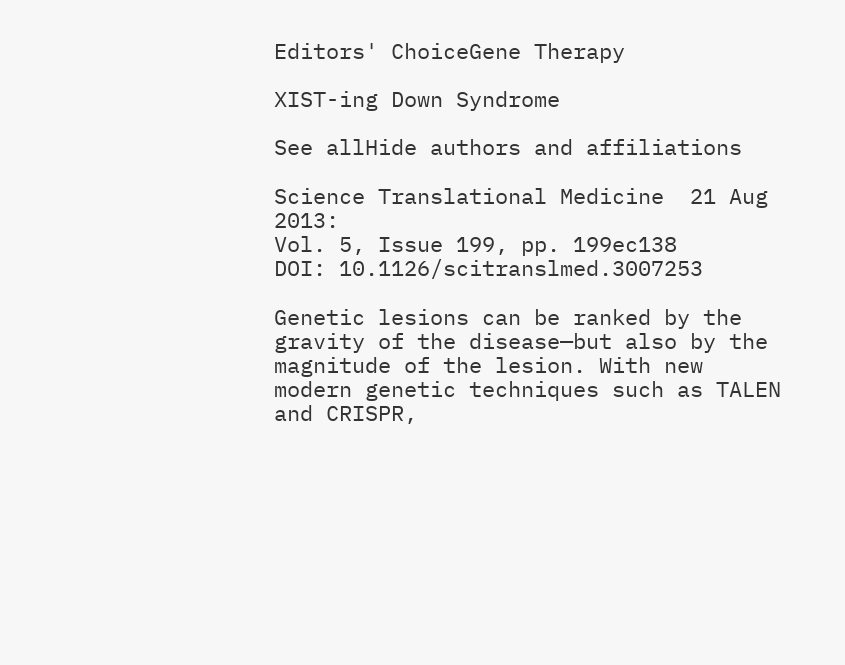Editors' ChoiceGene Therapy

XIST-ing Down Syndrome

See allHide authors and affiliations

Science Translational Medicine  21 Aug 2013:
Vol. 5, Issue 199, pp. 199ec138
DOI: 10.1126/scitranslmed.3007253

Genetic lesions can be ranked by the gravity of the disease—but also by the magnitude of the lesion. With new modern genetic techniques such as TALEN and CRISPR,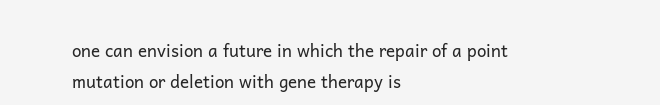one can envision a future in which the repair of a point mutation or deletion with gene therapy is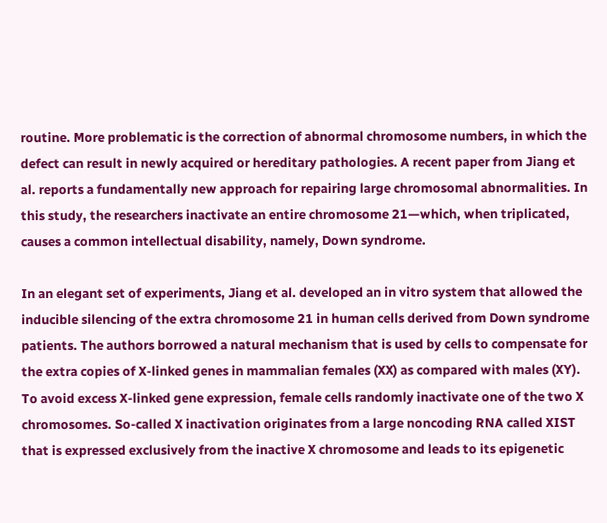routine. More problematic is the correction of abnormal chromosome numbers, in which the defect can result in newly acquired or hereditary pathologies. A recent paper from Jiang et al. reports a fundamentally new approach for repairing large chromosomal abnormalities. In this study, the researchers inactivate an entire chromosome 21—which, when triplicated, causes a common intellectual disability, namely, Down syndrome.

In an elegant set of experiments, Jiang et al. developed an in vitro system that allowed the inducible silencing of the extra chromosome 21 in human cells derived from Down syndrome patients. The authors borrowed a natural mechanism that is used by cells to compensate for the extra copies of X-linked genes in mammalian females (XX) as compared with males (XY). To avoid excess X-linked gene expression, female cells randomly inactivate one of the two X chromosomes. So-called X inactivation originates from a large noncoding RNA called XIST that is expressed exclusively from the inactive X chromosome and leads to its epigenetic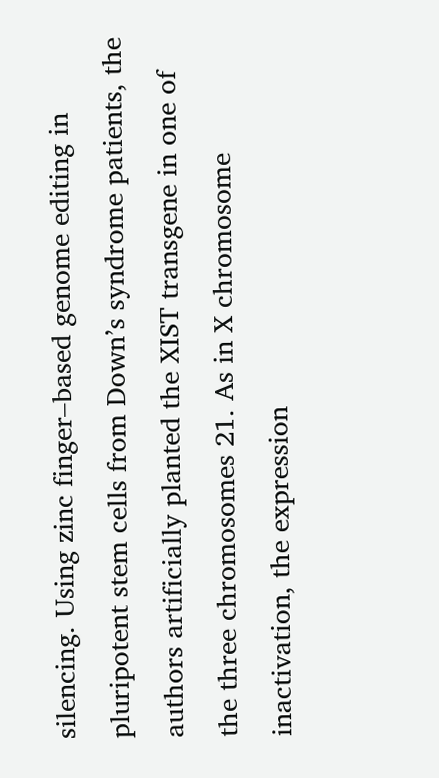silencing. Using zinc finger–based genome editing in pluripotent stem cells from Down’s syndrome patients, the authors artificially planted the XIST transgene in one of the three chromosomes 21. As in X chromosome inactivation, the expression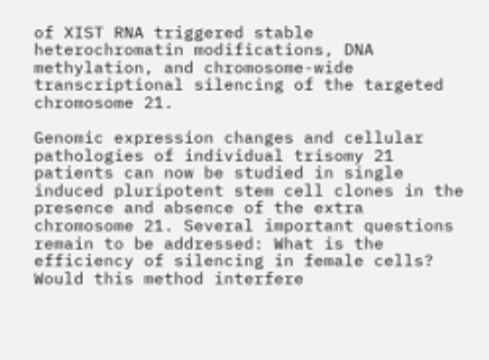of XIST RNA triggered stable heterochromatin modifications, DNA methylation, and chromosome-wide transcriptional silencing of the targeted chromosome 21.

Genomic expression changes and cellular pathologies of individual trisomy 21 patients can now be studied in single induced pluripotent stem cell clones in the presence and absence of the extra chromosome 21. Several important questions remain to be addressed: What is the efficiency of silencing in female cells? Would this method interfere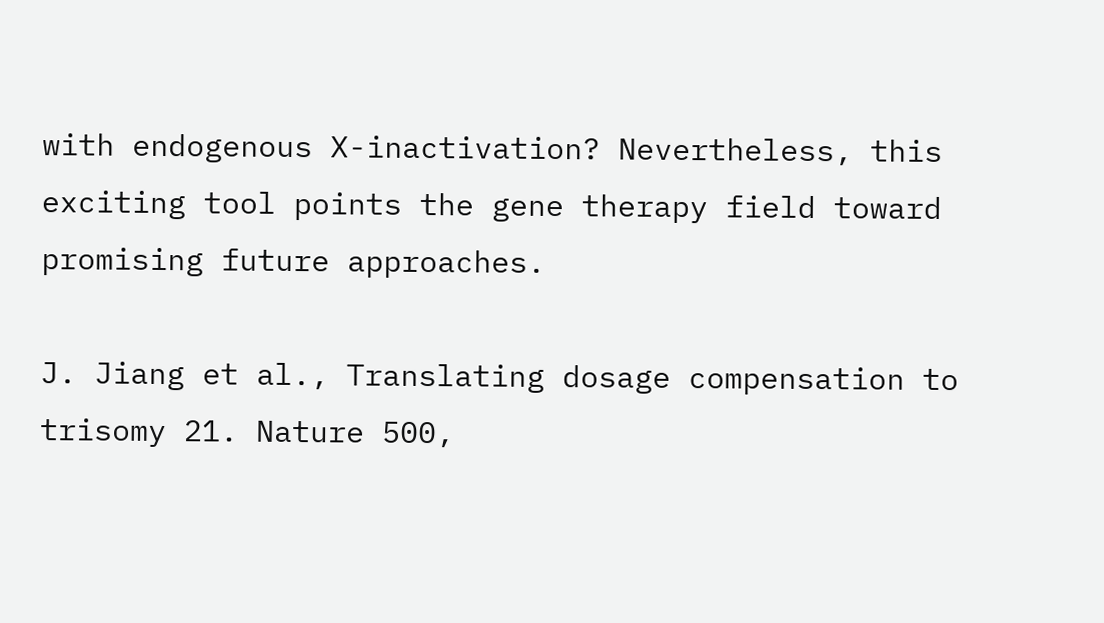with endogenous X-inactivation? Nevertheless, this exciting tool points the gene therapy field toward promising future approaches.

J. Jiang et al., Translating dosage compensation to trisomy 21. Nature 500,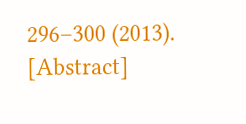296–300 (2013). [Abstract]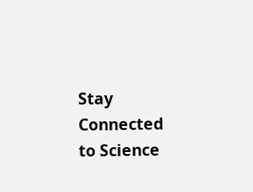Stay Connected to Science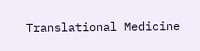Translational Medicine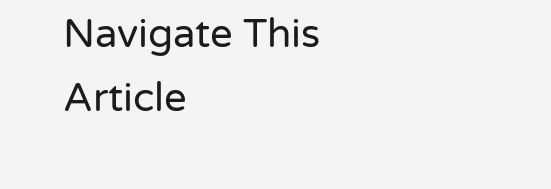Navigate This Article